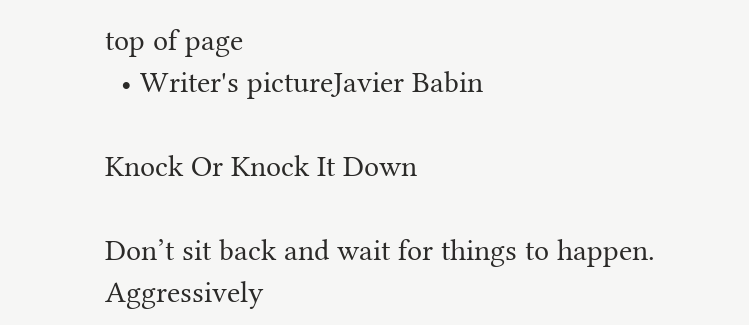top of page
  • Writer's pictureJavier Babin

Knock Or Knock It Down

Don’t sit back and wait for things to happen. Aggressively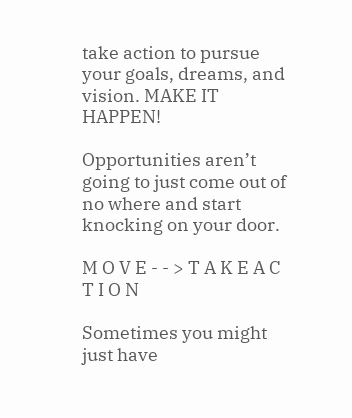take action to pursue your goals, dreams, and vision. MAKE IT HAPPEN!

Opportunities aren’t going to just come out of no where and start knocking on your door.

M O V E - - > T A K E A C T I O N

Sometimes you might just have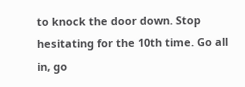to knock the door down. Stop hesitating for the 10th time. Go all in, go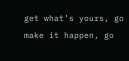get what’s yours, go make it happen, go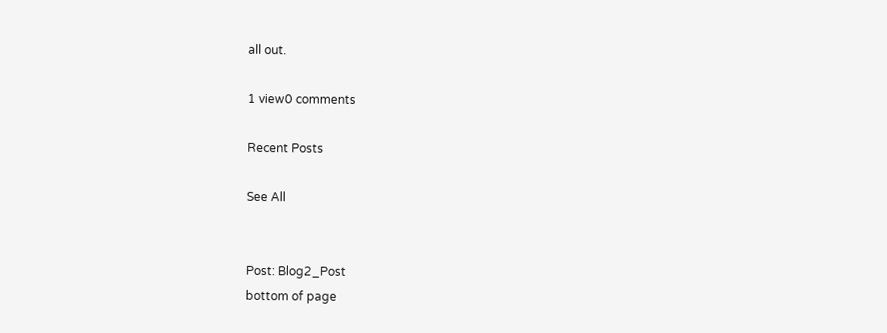all out.

1 view0 comments

Recent Posts

See All


Post: Blog2_Post
bottom of page